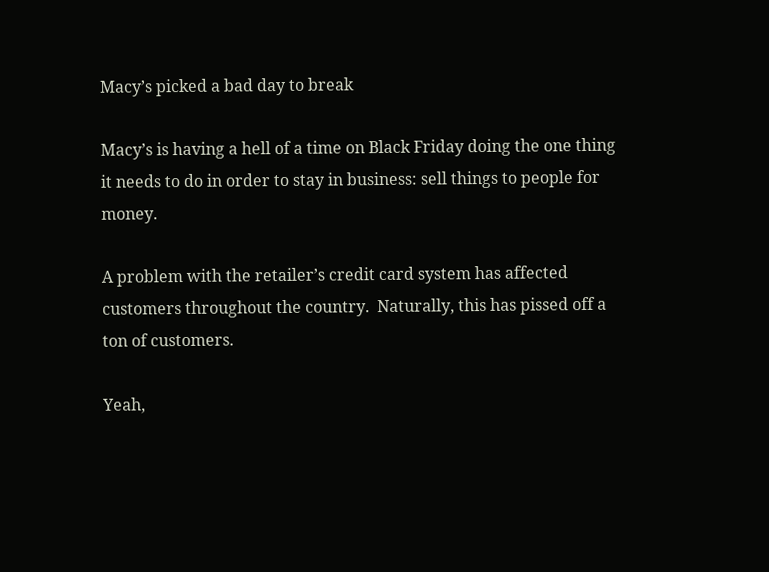Macy’s picked a bad day to break

Macy’s is having a hell of a time on Black Friday doing the one thing it needs to do in order to stay in business: sell things to people for money.

A problem with the retailer’s credit card system has affected customers throughout the country.  Naturally, this has pissed off a ton of customers.

Yeah,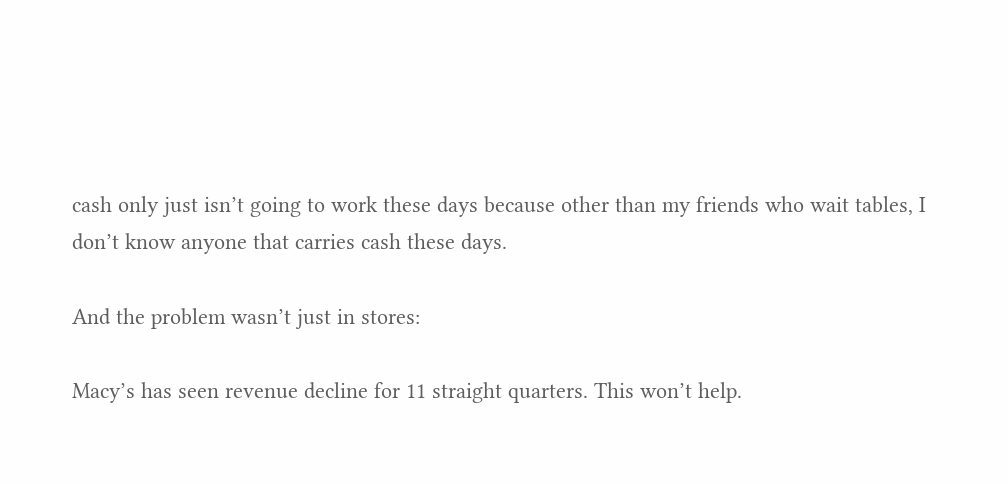cash only just isn’t going to work these days because other than my friends who wait tables, I don’t know anyone that carries cash these days.

And the problem wasn’t just in stores:

Macy’s has seen revenue decline for 11 straight quarters. This won’t help.